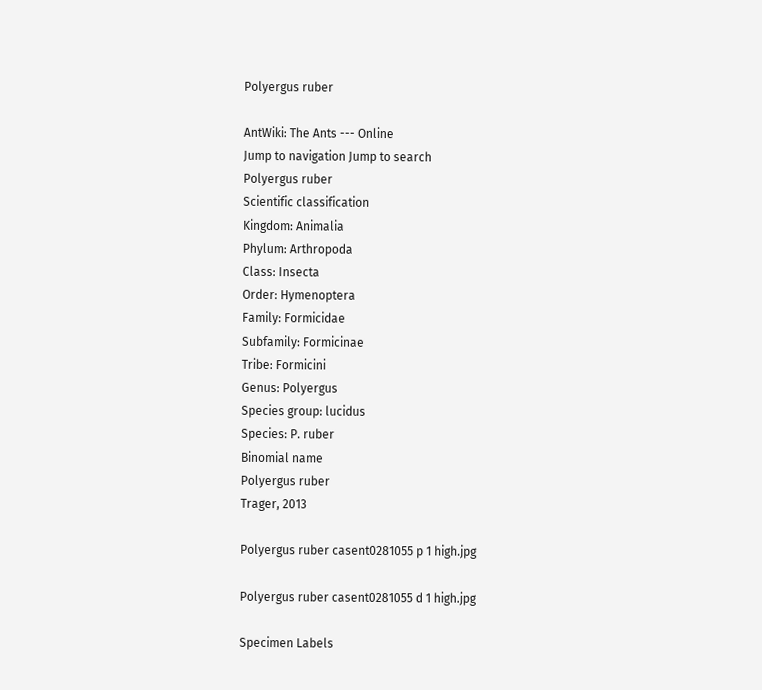Polyergus ruber

AntWiki: The Ants --- Online
Jump to navigation Jump to search
Polyergus ruber
Scientific classification
Kingdom: Animalia
Phylum: Arthropoda
Class: Insecta
Order: Hymenoptera
Family: Formicidae
Subfamily: Formicinae
Tribe: Formicini
Genus: Polyergus
Species group: lucidus
Species: P. ruber
Binomial name
Polyergus ruber
Trager, 2013

Polyergus ruber casent0281055 p 1 high.jpg

Polyergus ruber casent0281055 d 1 high.jpg

Specimen Labels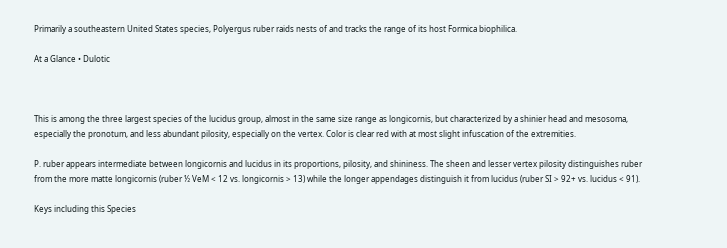Primarily a southeastern United States species, Polyergus ruber raids nests of and tracks the range of its host Formica biophilica.

At a Glance • Dulotic



This is among the three largest species of the lucidus group, almost in the same size range as longicornis, but characterized by a shinier head and mesosoma, especially the pronotum, and less abundant pilosity, especially on the vertex. Color is clear red with at most slight infuscation of the extremities.

P. ruber appears intermediate between longicornis and lucidus in its proportions, pilosity, and shininess. The sheen and lesser vertex pilosity distinguishes ruber from the more matte longicornis (ruber ½ VeM < 12 vs. longicornis > 13) while the longer appendages distinguish it from lucidus (ruber SI > 92+ vs. lucidus < 91).

Keys including this Species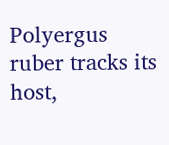Polyergus ruber tracks its host,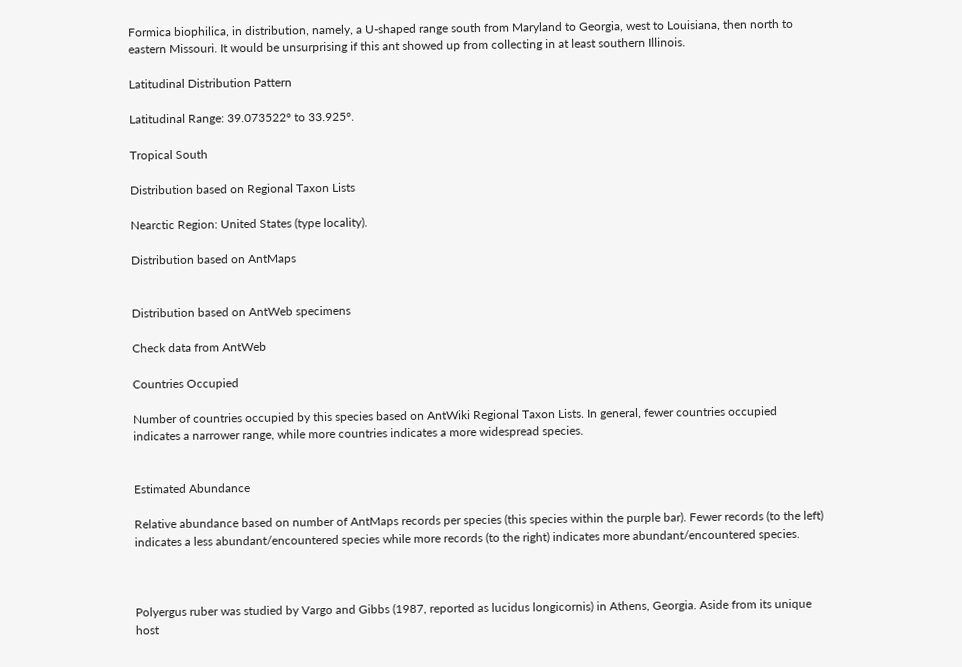Formica biophilica, in distribution, namely, a U-shaped range south from Maryland to Georgia, west to Louisiana, then north to eastern Missouri. It would be unsurprising if this ant showed up from collecting in at least southern Illinois.

Latitudinal Distribution Pattern

Latitudinal Range: 39.073522° to 33.925°.

Tropical South

Distribution based on Regional Taxon Lists

Nearctic Region: United States (type locality).

Distribution based on AntMaps


Distribution based on AntWeb specimens

Check data from AntWeb

Countries Occupied

Number of countries occupied by this species based on AntWiki Regional Taxon Lists. In general, fewer countries occupied indicates a narrower range, while more countries indicates a more widespread species.


Estimated Abundance

Relative abundance based on number of AntMaps records per species (this species within the purple bar). Fewer records (to the left) indicates a less abundant/encountered species while more records (to the right) indicates more abundant/encountered species.



Polyergus ruber was studied by Vargo and Gibbs (1987, reported as lucidus longicornis) in Athens, Georgia. Aside from its unique host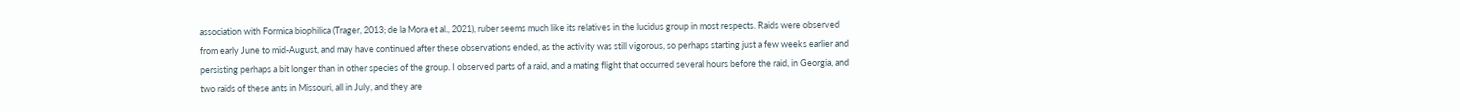association with Formica biophilica (Trager, 2013; de la Mora et al., 2021), ruber seems much like its relatives in the lucidus group in most respects. Raids were observed from early June to mid-August, and may have continued after these observations ended, as the activity was still vigorous, so perhaps starting just a few weeks earlier and persisting perhaps a bit longer than in other species of the group. I observed parts of a raid, and a mating flight that occurred several hours before the raid, in Georgia, and two raids of these ants in Missouri, all in July, and they are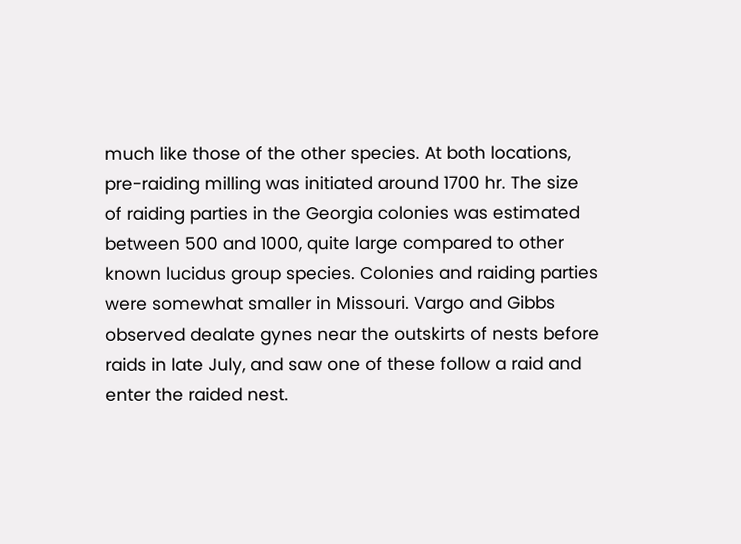much like those of the other species. At both locations, pre-raiding milling was initiated around 1700 hr. The size of raiding parties in the Georgia colonies was estimated between 500 and 1000, quite large compared to other known lucidus group species. Colonies and raiding parties were somewhat smaller in Missouri. Vargo and Gibbs observed dealate gynes near the outskirts of nests before raids in late July, and saw one of these follow a raid and enter the raided nest.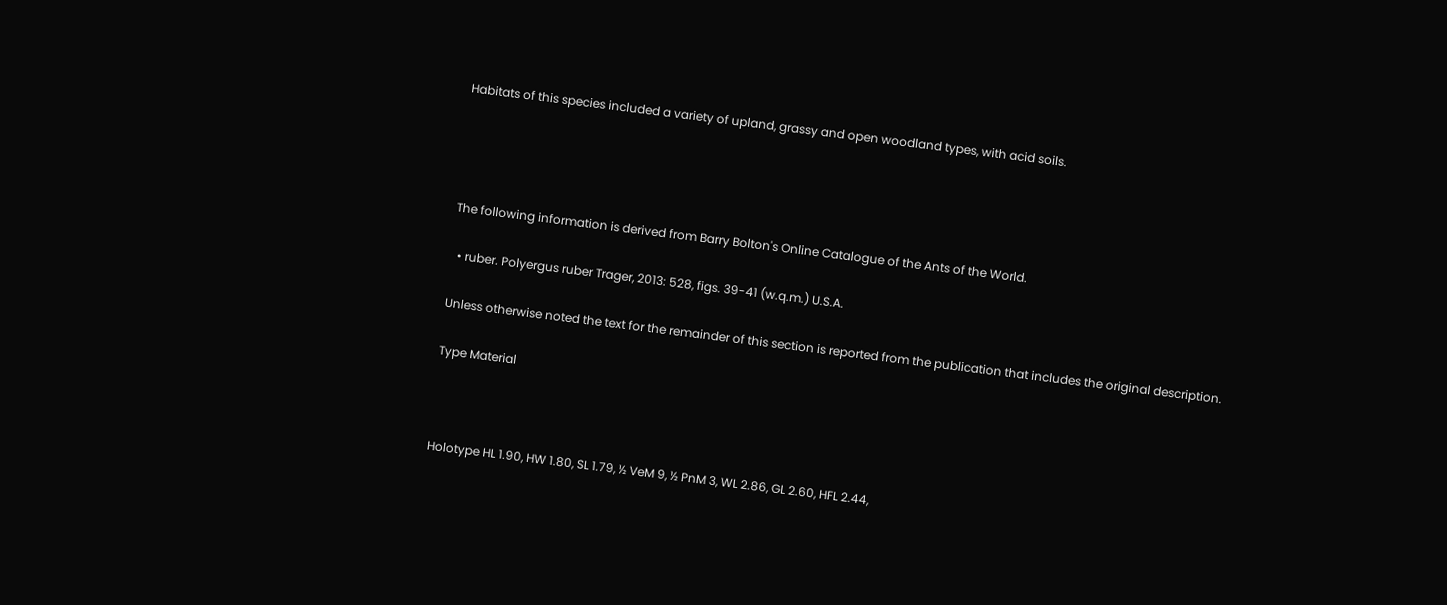Habitats of this species included a variety of upland, grassy and open woodland types, with acid soils.




The following information is derived from Barry Bolton's Online Catalogue of the Ants of the World.

  • ruber. Polyergus ruber Trager, 2013: 528, figs. 39-41 (w.q.m.) U.S.A.

Unless otherwise noted the text for the remainder of this section is reported from the publication that includes the original description.

Type Material



Holotype HL 1.90, HW 1.80, SL 1.79, ½ VeM 9, ½ PnM 3, WL 2.86, GL 2.60, HFL 2.44,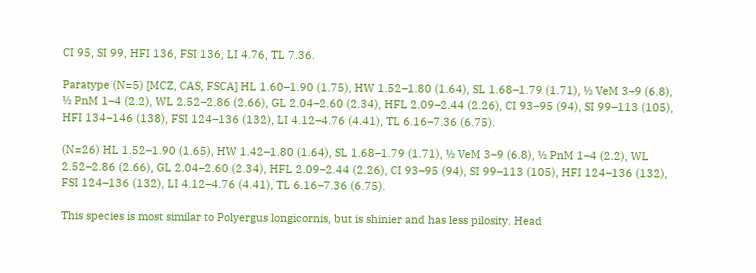CI 95, SI 99, HFI 136, FSI 136, LI 4.76, TL 7.36.

Paratype (N=5) [MCZ, CAS, FSCA] HL 1.60–1.90 (1.75), HW 1.52–1.80 (1.64), SL 1.68–1.79 (1.71), ½ VeM 3–9 (6.8), ½ PnM 1–4 (2.2), WL 2.52–2.86 (2.66), GL 2.04–2.60 (2.34), HFL 2.09–2.44 (2.26), CI 93–95 (94), SI 99–113 (105), HFI 134–146 (138), FSI 124–136 (132), LI 4.12–4.76 (4.41), TL 6.16–7.36 (6.75).

(N=26) HL 1.52–1.90 (1.65), HW 1.42–1.80 (1.64), SL 1.68–1.79 (1.71), ½ VeM 3–9 (6.8), ½ PnM 1–4 (2.2), WL 2.52–2.86 (2.66), GL 2.04–2.60 (2.34), HFL 2.09–2.44 (2.26), CI 93–95 (94), SI 99–113 (105), HFI 124–136 (132), FSI 124–136 (132), LI 4.12–4.76 (4.41), TL 6.16–7.36 (6.75).

This species is most similar to Polyergus longicornis, but is shinier and has less pilosity. Head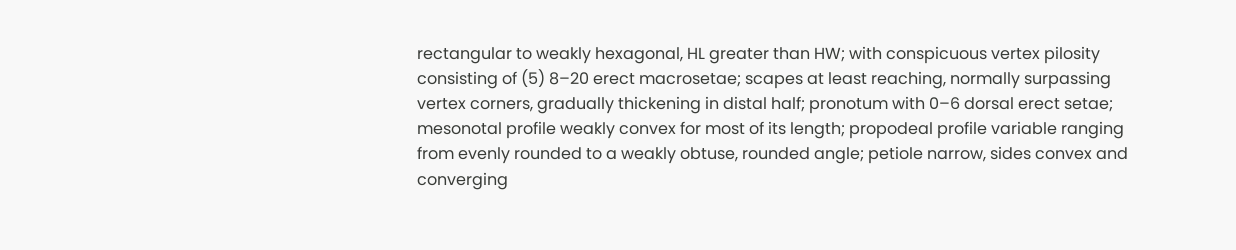rectangular to weakly hexagonal, HL greater than HW; with conspicuous vertex pilosity consisting of (5) 8–20 erect macrosetae; scapes at least reaching, normally surpassing vertex corners, gradually thickening in distal half; pronotum with 0–6 dorsal erect setae; mesonotal profile weakly convex for most of its length; propodeal profile variable ranging from evenly rounded to a weakly obtuse, rounded angle; petiole narrow, sides convex and converging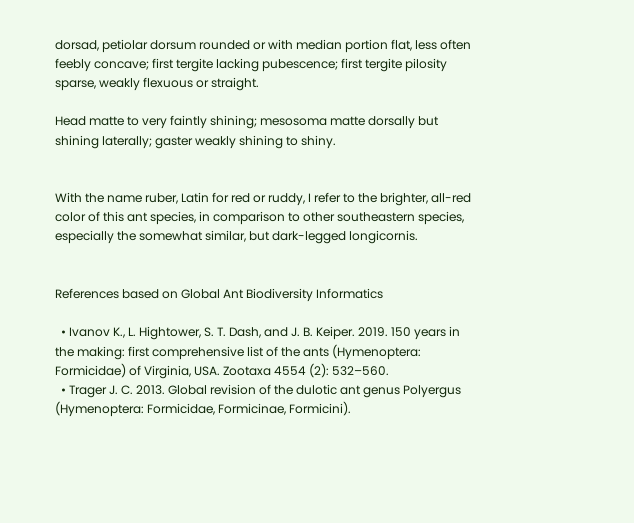dorsad, petiolar dorsum rounded or with median portion flat, less often feebly concave; first tergite lacking pubescence; first tergite pilosity sparse, weakly flexuous or straight.

Head matte to very faintly shining; mesosoma matte dorsally but shining laterally; gaster weakly shining to shiny.


With the name ruber, Latin for red or ruddy, I refer to the brighter, all-red color of this ant species, in comparison to other southeastern species, especially the somewhat similar, but dark-legged longicornis.


References based on Global Ant Biodiversity Informatics

  • Ivanov K., L. Hightower, S. T. Dash, and J. B. Keiper. 2019. 150 years in the making: first comprehensive list of the ants (Hymenoptera: Formicidae) of Virginia, USA. Zootaxa 4554 (2): 532–560.
  • Trager J. C. 2013. Global revision of the dulotic ant genus Polyergus (Hymenoptera: Formicidae, Formicinae, Formicini).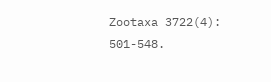Zootaxa 3722(4): 501-548.